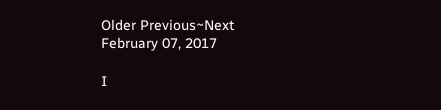Older Previous~Next
February 07, 2017

I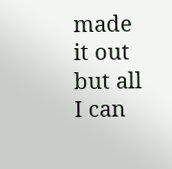made it out but all I can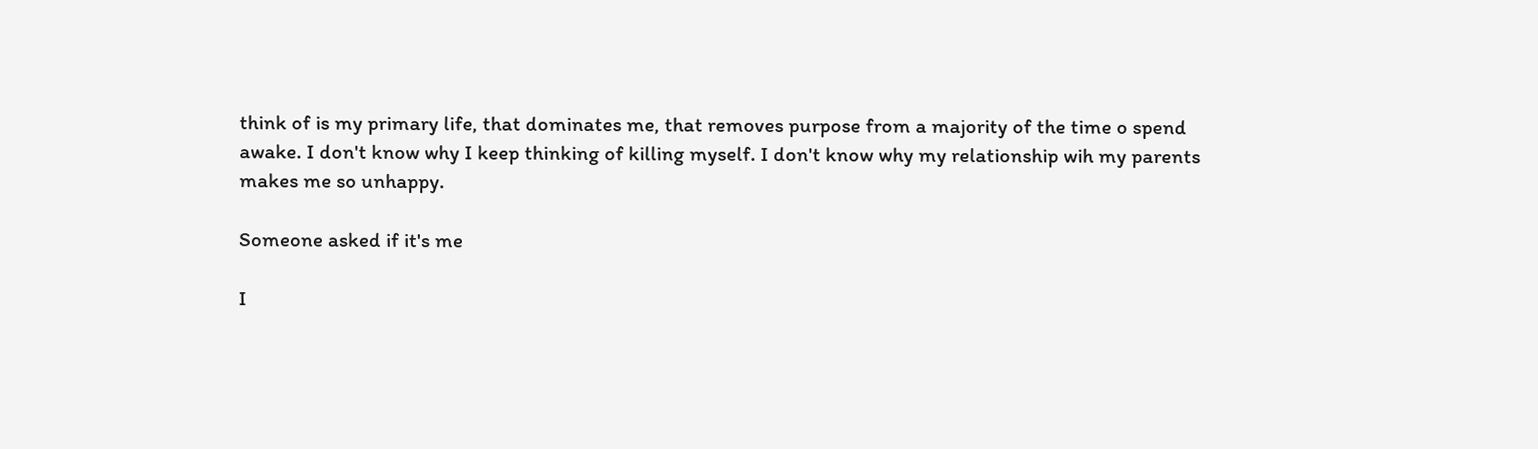think of is my primary life, that dominates me, that removes purpose from a majority of the time o spend awake. I don't know why I keep thinking of killing myself. I don't know why my relationship wih my parents makes me so unhappy.

Someone asked if it's me

I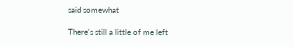said somewhat

There's still a little of me left